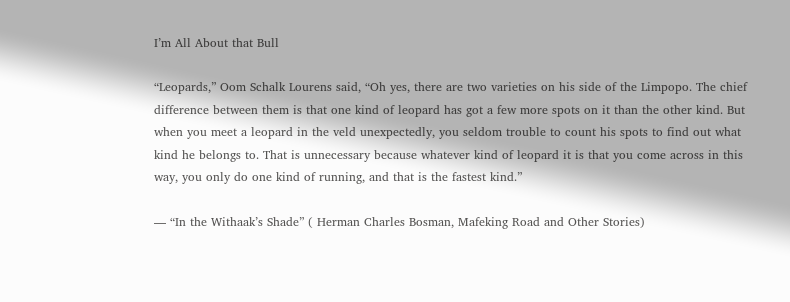I’m All About that Bull

“Leopards,” Oom Schalk Lourens said, “Oh yes, there are two varieties on his side of the Limpopo. The chief difference between them is that one kind of leopard has got a few more spots on it than the other kind. But when you meet a leopard in the veld unexpectedly, you seldom trouble to count his spots to find out what kind he belongs to. That is unnecessary because whatever kind of leopard it is that you come across in this way, you only do one kind of running, and that is the fastest kind.”

— “In the Withaak’s Shade” ( Herman Charles Bosman, Mafeking Road and Other Stories)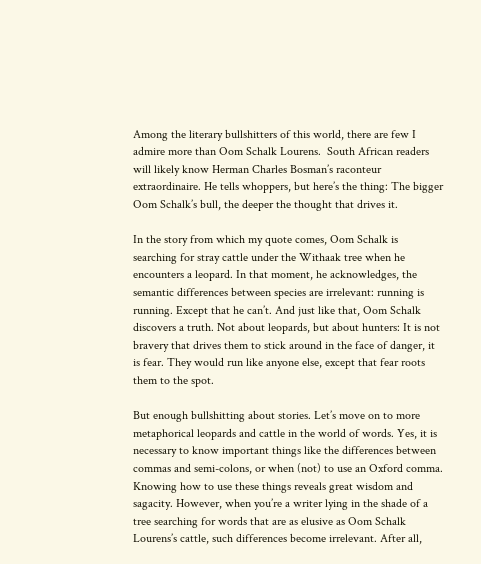Among the literary bullshitters of this world, there are few I admire more than Oom Schalk Lourens.  South African readers will likely know Herman Charles Bosman’s raconteur extraordinaire. He tells whoppers, but here’s the thing: The bigger Oom Schalk’s bull, the deeper the thought that drives it.

In the story from which my quote comes, Oom Schalk is searching for stray cattle under the Withaak tree when he encounters a leopard. In that moment, he acknowledges, the semantic differences between species are irrelevant: running is running. Except that he can’t. And just like that, Oom Schalk discovers a truth. Not about leopards, but about hunters: It is not bravery that drives them to stick around in the face of danger, it is fear. They would run like anyone else, except that fear roots them to the spot.

But enough bullshitting about stories. Let’s move on to more metaphorical leopards and cattle in the world of words. Yes, it is necessary to know important things like the differences between commas and semi-colons, or when (not) to use an Oxford comma. Knowing how to use these things reveals great wisdom and sagacity. However, when you’re a writer lying in the shade of a tree searching for words that are as elusive as Oom Schalk Lourens’s cattle, such differences become irrelevant. After all,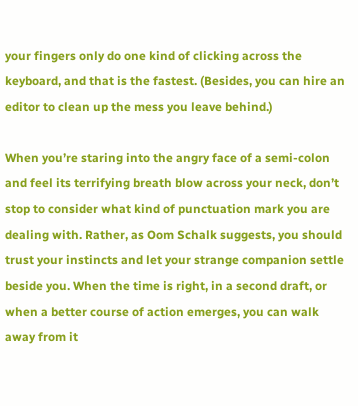your fingers only do one kind of clicking across the keyboard, and that is the fastest. (Besides, you can hire an editor to clean up the mess you leave behind.)

When you’re staring into the angry face of a semi-colon and feel its terrifying breath blow across your neck, don’t stop to consider what kind of punctuation mark you are dealing with. Rather, as Oom Schalk suggests, you should trust your instincts and let your strange companion settle beside you. When the time is right, in a second draft, or when a better course of action emerges, you can walk away from it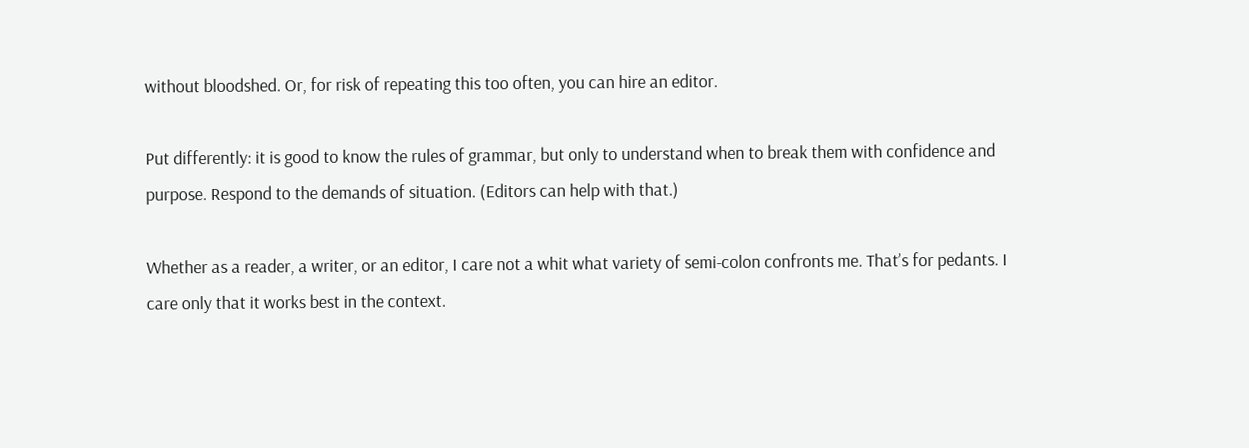without bloodshed. Or, for risk of repeating this too often, you can hire an editor.

Put differently: it is good to know the rules of grammar, but only to understand when to break them with confidence and purpose. Respond to the demands of situation. (Editors can help with that.)

Whether as a reader, a writer, or an editor, I care not a whit what variety of semi-colon confronts me. That’s for pedants. I care only that it works best in the context.